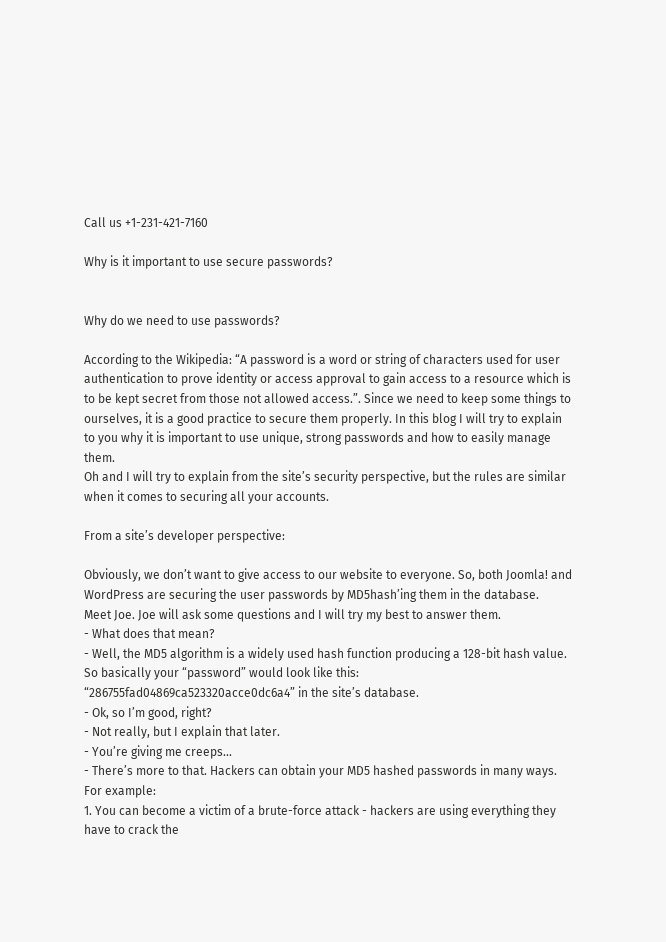Call us +1-231-421-7160

Why is it important to use secure passwords?


Why do we need to use passwords?

According to the Wikipedia: “A password is a word or string of characters used for user authentication to prove identity or access approval to gain access to a resource which is to be kept secret from those not allowed access.”. Since we need to keep some things to ourselves, it is a good practice to secure them properly. In this blog I will try to explain to you why it is important to use unique, strong passwords and how to easily manage them.
Oh and I will try to explain from the site’s security perspective, but the rules are similar when it comes to securing all your accounts.

From a site’s developer perspective:

Obviously, we don’t want to give access to our website to everyone. So, both Joomla! and WordPress are securing the user passwords by MD5hash’ing them in the database.
Meet Joe. Joe will ask some questions and I will try my best to answer them.
- What does that mean?
- Well, the MD5 algorithm is a widely used hash function producing a 128-bit hash value. So basically your “password” would look like this: “286755fad04869ca523320acce0dc6a4” in the site’s database.
- Ok, so I’m good, right?
- Not really, but I explain that later.
- You’re giving me creeps...
- There’s more to that. Hackers can obtain your MD5 hashed passwords in many ways. For example:
1. You can become a victim of a brute-force attack - hackers are using everything they have to crack the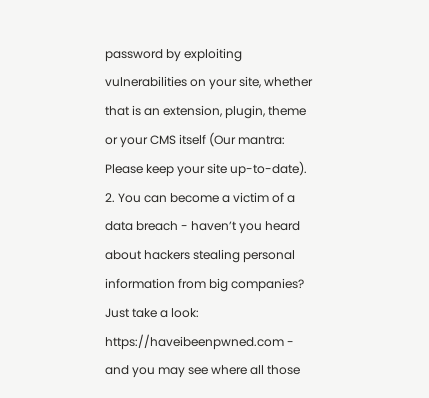password by exploiting vulnerabilities on your site, whether that is an extension, plugin, theme or your CMS itself (Our mantra: Please keep your site up-to-date).
2. You can become a victim of a data breach - haven’t you heard about hackers stealing personal information from big companies? Just take a look: https://haveibeenpwned.com - and you may see where all those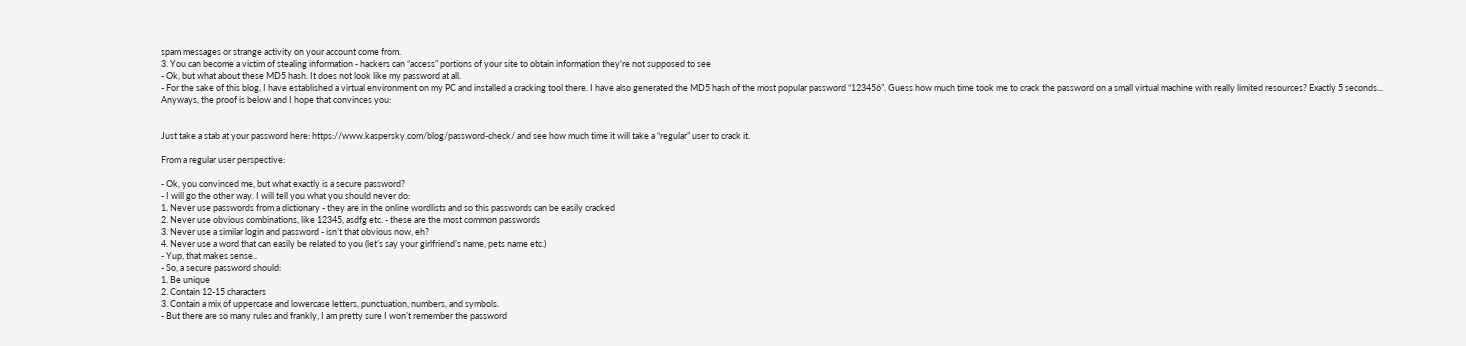spam messages or strange activity on your account come from.
3. You can become a victim of stealing information - hackers can “access” portions of your site to obtain information they're not supposed to see
- Ok, but what about these MD5 hash. It does not look like my password at all.
- For the sake of this blog, I have established a virtual environment on my PC and installed a cracking tool there. I have also generated the MD5 hash of the most popular password “123456”. Guess how much time took me to crack the password on a small virtual machine with really limited resources? Exactly 5 seconds...
Anyways, the proof is below and I hope that convinces you:


Just take a stab at your password here: https://www.kaspersky.com/blog/password-check/ and see how much time it will take a “regular” user to crack it.

From a regular user perspective:

- Ok, you convinced me, but what exactly is a secure password?
- I will go the other way. I will tell you what you should never do:
1. Never use passwords from a dictionary - they are in the online wordlists and so this passwords can be easily cracked
2. Never use obvious combinations, like 12345, asdfg etc. - these are the most common passwords
3. Never use a similar login and password - isn’t that obvious now, eh?
4. Never use a word that can easily be related to you (let’s say your girlfriend’s name, pets name etc.)
- Yup, that makes sense..
- So, a secure password should:
1. Be unique
2. Contain 12-15 characters
3. Contain a mix of uppercase and lowercase letters, punctuation, numbers, and symbols.
- But there are so many rules and frankly, I am pretty sure I won’t remember the password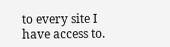to every site I have access to.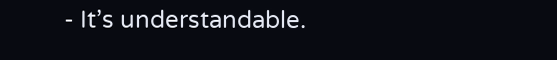- It’s understandable.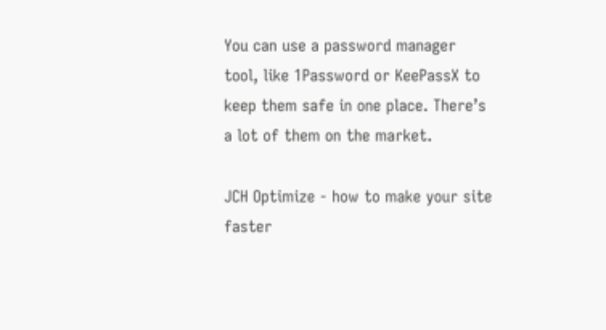You can use a password manager tool, like 1Password or KeePassX to keep them safe in one place. There’s a lot of them on the market.

JCH Optimize - how to make your site faster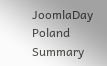JoomlaDay Poland Summary